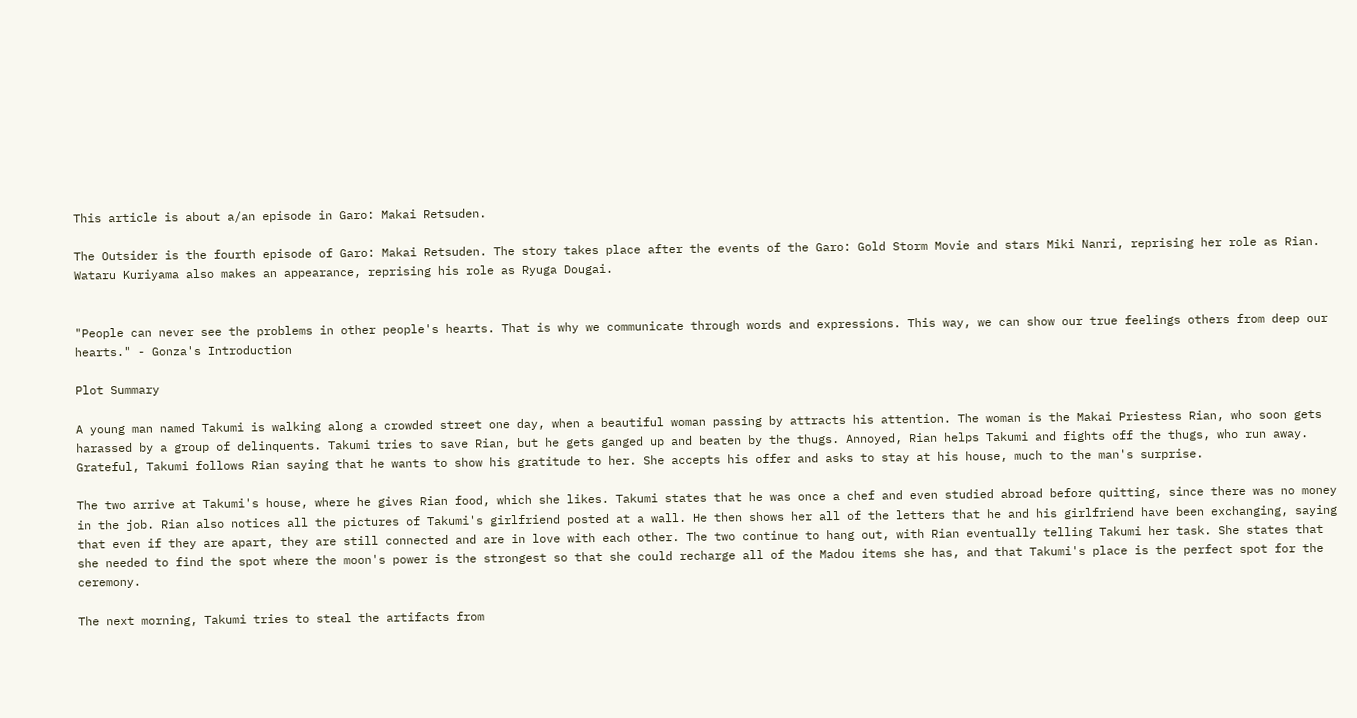This article is about a/an episode in Garo: Makai Retsuden.

The Outsider is the fourth episode of Garo: Makai Retsuden. The story takes place after the events of the Garo: Gold Storm Movie and stars Miki Nanri, reprising her role as Rian. Wataru Kuriyama also makes an appearance, reprising his role as Ryuga Dougai.


"People can never see the problems in other people's hearts. That is why we communicate through words and expressions. This way, we can show our true feelings others from deep our hearts." - Gonza's Introduction

Plot Summary

A young man named Takumi is walking along a crowded street one day, when a beautiful woman passing by attracts his attention. The woman is the Makai Priestess Rian, who soon gets harassed by a group of delinquents. Takumi tries to save Rian, but he gets ganged up and beaten by the thugs. Annoyed, Rian helps Takumi and fights off the thugs, who run away. Grateful, Takumi follows Rian saying that he wants to show his gratitude to her. She accepts his offer and asks to stay at his house, much to the man's surprise.

The two arrive at Takumi's house, where he gives Rian food, which she likes. Takumi states that he was once a chef and even studied abroad before quitting, since there was no money in the job. Rian also notices all the pictures of Takumi's girlfriend posted at a wall. He then shows her all of the letters that he and his girlfriend have been exchanging, saying that even if they are apart, they are still connected and are in love with each other. The two continue to hang out, with Rian eventually telling Takumi her task. She states that she needed to find the spot where the moon's power is the strongest so that she could recharge all of the Madou items she has, and that Takumi's place is the perfect spot for the ceremony.

The next morning, Takumi tries to steal the artifacts from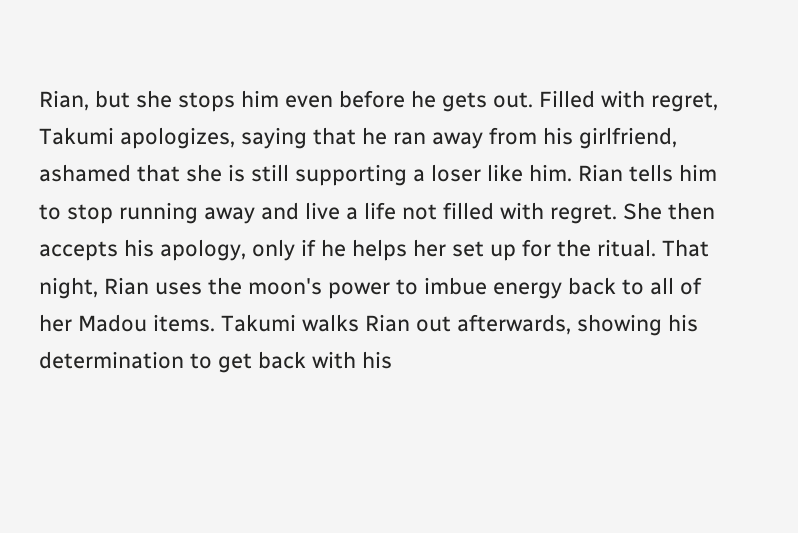Rian, but she stops him even before he gets out. Filled with regret, Takumi apologizes, saying that he ran away from his girlfriend, ashamed that she is still supporting a loser like him. Rian tells him to stop running away and live a life not filled with regret. She then accepts his apology, only if he helps her set up for the ritual. That night, Rian uses the moon's power to imbue energy back to all of her Madou items. Takumi walks Rian out afterwards, showing his determination to get back with his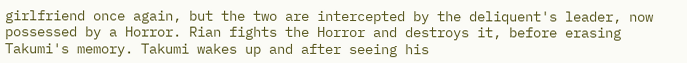girlfriend once again, but the two are intercepted by the deliquent's leader, now possessed by a Horror. Rian fights the Horror and destroys it, before erasing Takumi's memory. Takumi wakes up and after seeing his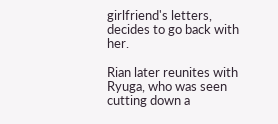girlfriend's letters, decides to go back with her.

Rian later reunites with Ryuga, who was seen cutting down a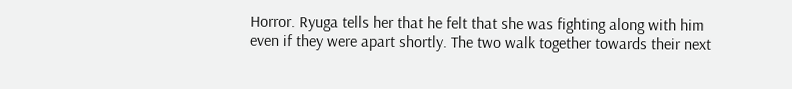Horror. Ryuga tells her that he felt that she was fighting along with him even if they were apart shortly. The two walk together towards their next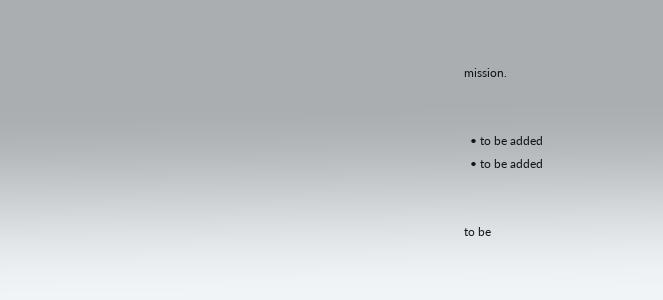mission.


  • to be added
  • to be added


to be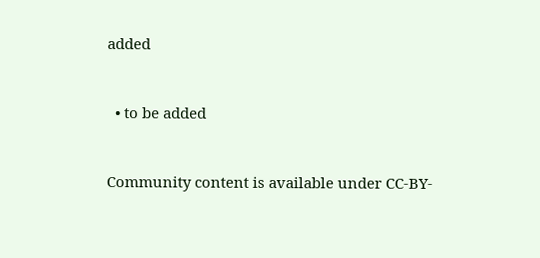added


  • to be added


Community content is available under CC-BY-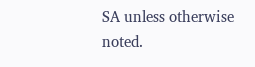SA unless otherwise noted.